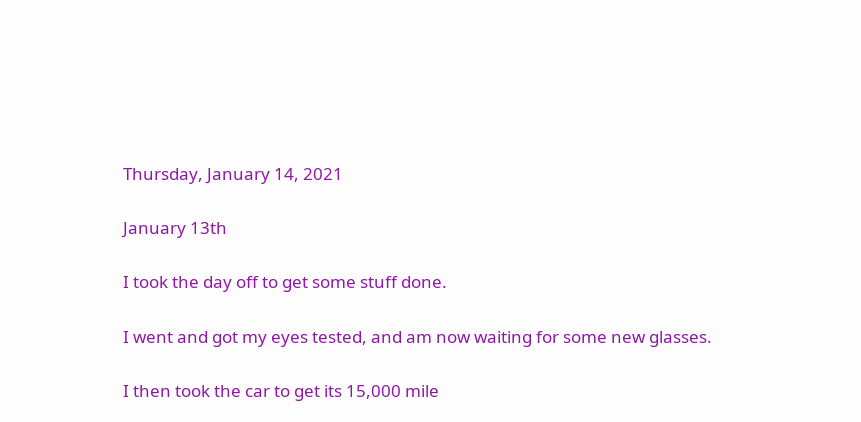Thursday, January 14, 2021

January 13th

I took the day off to get some stuff done.

I went and got my eyes tested, and am now waiting for some new glasses.

I then took the car to get its 15,000 mile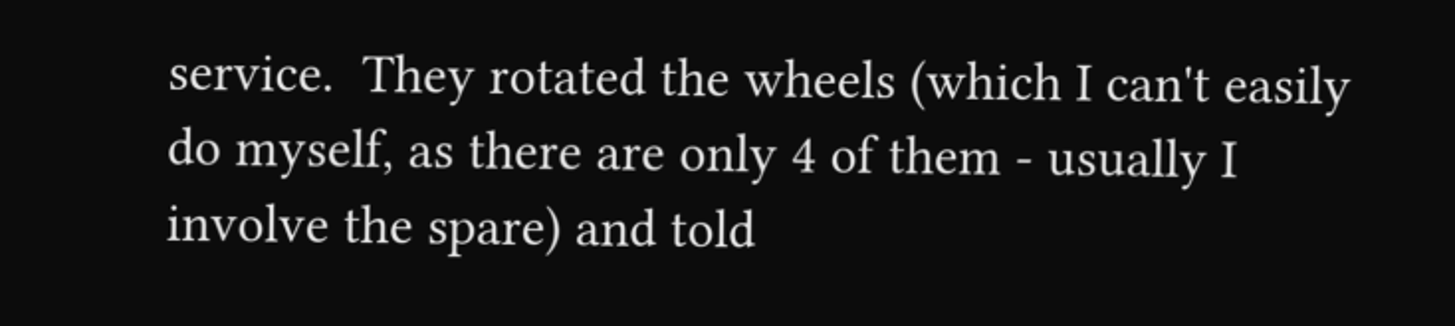service.  They rotated the wheels (which I can't easily do myself, as there are only 4 of them - usually I involve the spare) and told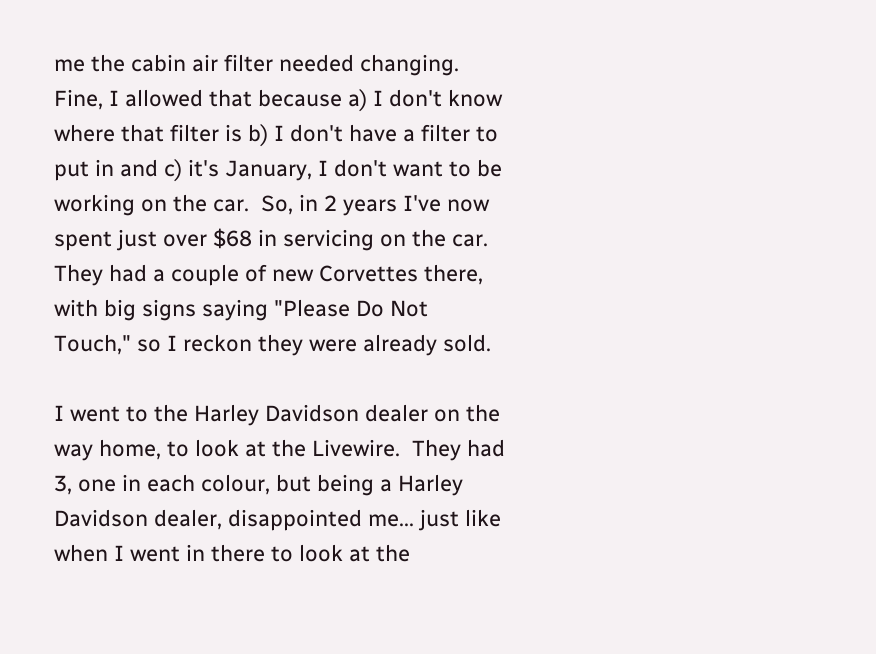me the cabin air filter needed changing.  Fine, I allowed that because a) I don't know where that filter is b) I don't have a filter to put in and c) it's January, I don't want to be working on the car.  So, in 2 years I've now spent just over $68 in servicing on the car.  They had a couple of new Corvettes there, with big signs saying "Please Do Not Touch," so I reckon they were already sold.

I went to the Harley Davidson dealer on the way home, to look at the Livewire.  They had 3, one in each colour, but being a Harley Davidson dealer, disappointed me... just like when I went in there to look at the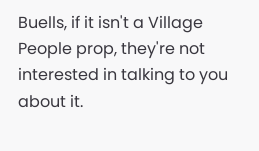Buells, if it isn't a Village People prop, they're not interested in talking to you about it.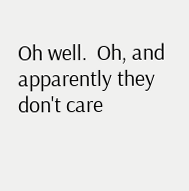Oh well.  Oh, and apparently they don't care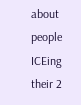about people ICEing their 2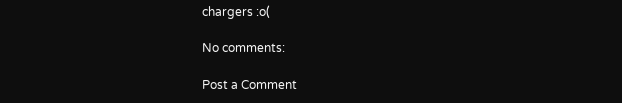chargers :o(

No comments:

Post a Comment